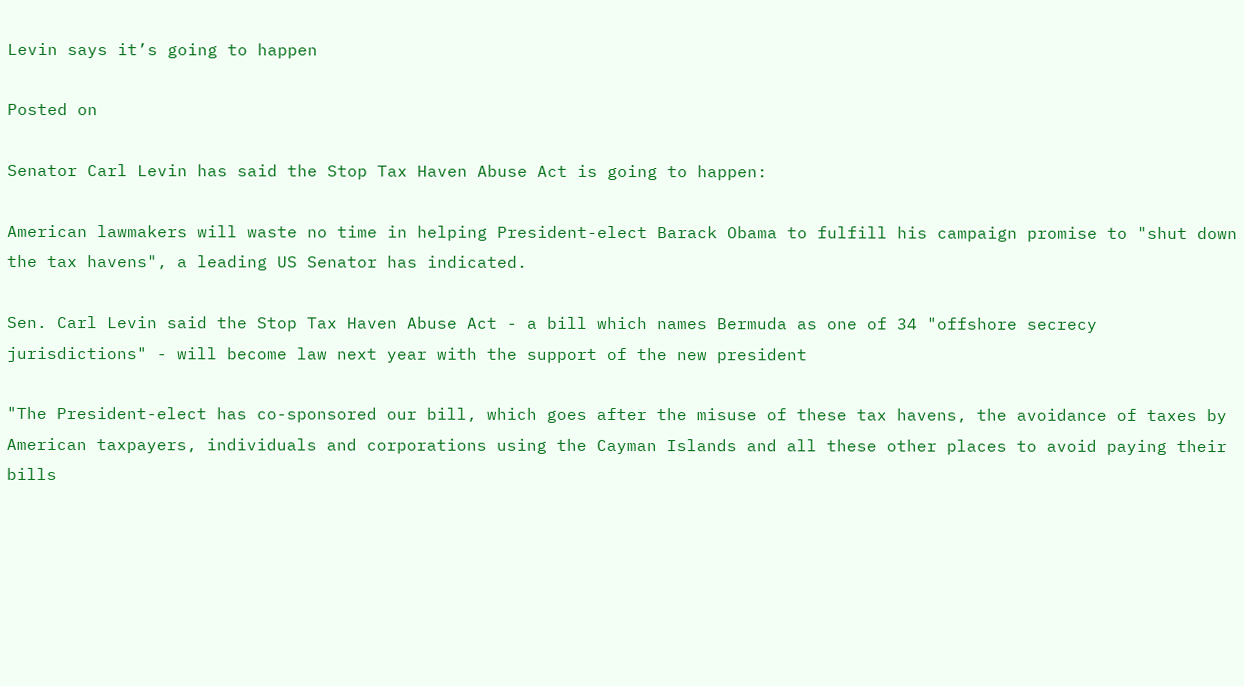Levin says it’s going to happen

Posted on

Senator Carl Levin has said the Stop Tax Haven Abuse Act is going to happen:

American lawmakers will waste no time in helping President-elect Barack Obama to fulfill his campaign promise to "shut down the tax havens", a leading US Senator has indicated.

Sen. Carl Levin said the Stop Tax Haven Abuse Act - a bill which names Bermuda as one of 34 "offshore secrecy jurisdictions" - will become law next year with the support of the new president

"The President-elect has co-sponsored our bill, which goes after the misuse of these tax havens, the avoidance of taxes by American taxpayers, individuals and corporations using the Cayman Islands and all these other places to avoid paying their bills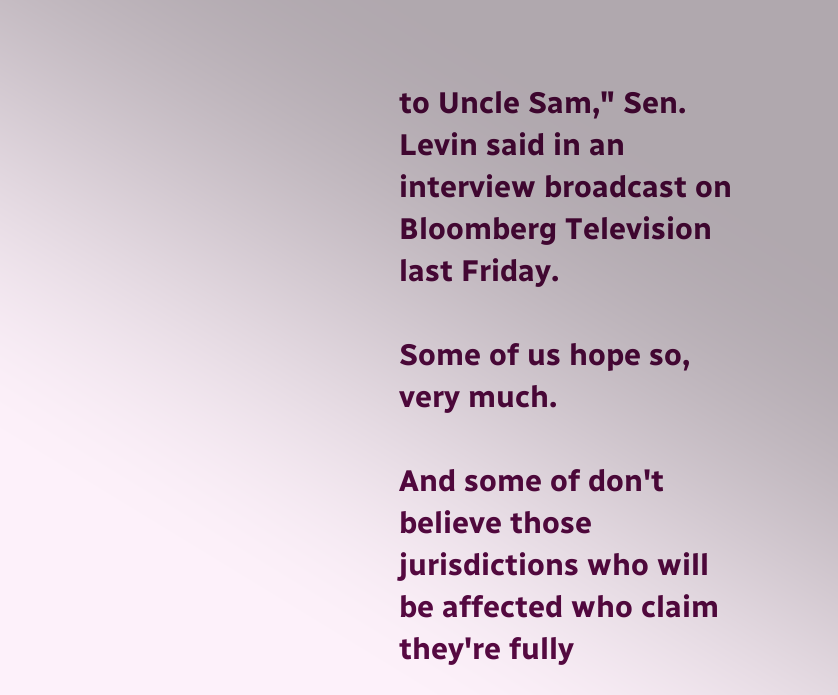to Uncle Sam," Sen. Levin said in an interview broadcast on Bloomberg Television last Friday.

Some of us hope so, very much.

And some of don't believe those jurisdictions who will be affected who claim they're fully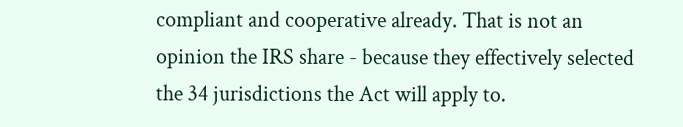compliant and cooperative already. That is not an opinion the IRS share - because they effectively selected the 34 jurisdictions the Act will apply to.